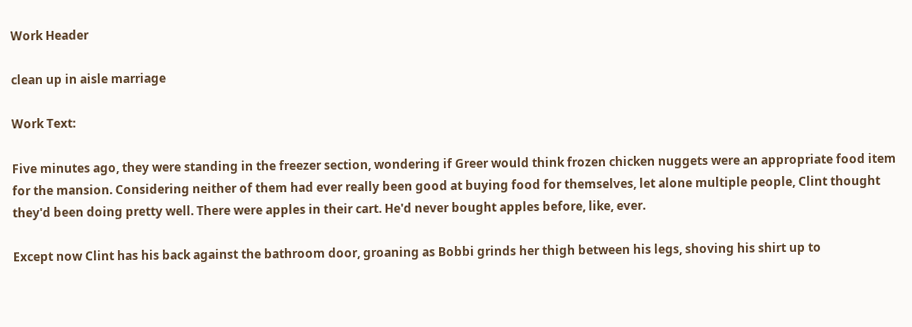Work Header

clean up in aisle marriage

Work Text:

Five minutes ago, they were standing in the freezer section, wondering if Greer would think frozen chicken nuggets were an appropriate food item for the mansion. Considering neither of them had ever really been good at buying food for themselves, let alone multiple people, Clint thought they'd been doing pretty well. There were apples in their cart. He'd never bought apples before, like, ever.

Except now Clint has his back against the bathroom door, groaning as Bobbi grinds her thigh between his legs, shoving his shirt up to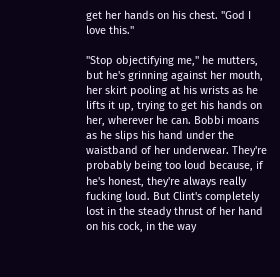get her hands on his chest. "God I love this."

"Stop objectifying me," he mutters, but he's grinning against her mouth, her skirt pooling at his wrists as he lifts it up, trying to get his hands on her, wherever he can. Bobbi moans as he slips his hand under the waistband of her underwear. They're probably being too loud because, if he's honest, they're always really fucking loud. But Clint's completely lost in the steady thrust of her hand on his cock, in the way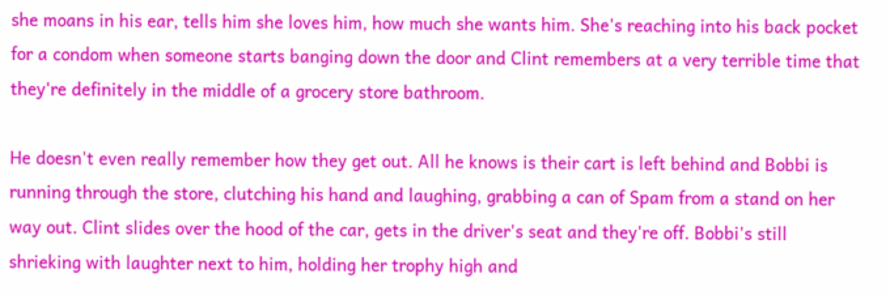she moans in his ear, tells him she loves him, how much she wants him. She's reaching into his back pocket for a condom when someone starts banging down the door and Clint remembers at a very terrible time that they're definitely in the middle of a grocery store bathroom.

He doesn't even really remember how they get out. All he knows is their cart is left behind and Bobbi is running through the store, clutching his hand and laughing, grabbing a can of Spam from a stand on her way out. Clint slides over the hood of the car, gets in the driver's seat and they're off. Bobbi's still shrieking with laughter next to him, holding her trophy high and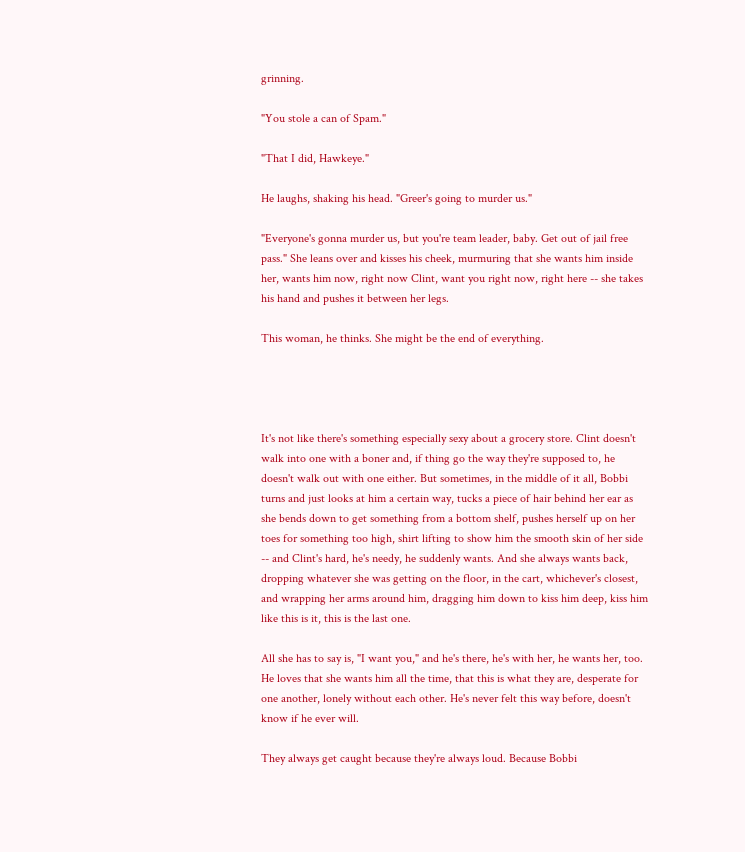grinning.

"You stole a can of Spam."

"That I did, Hawkeye."

He laughs, shaking his head. "Greer's going to murder us."

"Everyone's gonna murder us, but you're team leader, baby. Get out of jail free pass." She leans over and kisses his cheek, murmuring that she wants him inside her, wants him now, right now Clint, want you right now, right here -- she takes his hand and pushes it between her legs.

This woman, he thinks. She might be the end of everything.




It's not like there's something especially sexy about a grocery store. Clint doesn't walk into one with a boner and, if thing go the way they're supposed to, he doesn't walk out with one either. But sometimes, in the middle of it all, Bobbi turns and just looks at him a certain way, tucks a piece of hair behind her ear as she bends down to get something from a bottom shelf, pushes herself up on her toes for something too high, shirt lifting to show him the smooth skin of her side -- and Clint's hard, he's needy, he suddenly wants. And she always wants back, dropping whatever she was getting on the floor, in the cart, whichever's closest, and wrapping her arms around him, dragging him down to kiss him deep, kiss him like this is it, this is the last one.

All she has to say is, "I want you," and he's there, he's with her, he wants her, too. He loves that she wants him all the time, that this is what they are, desperate for one another, lonely without each other. He's never felt this way before, doesn't know if he ever will.

They always get caught because they're always loud. Because Bobbi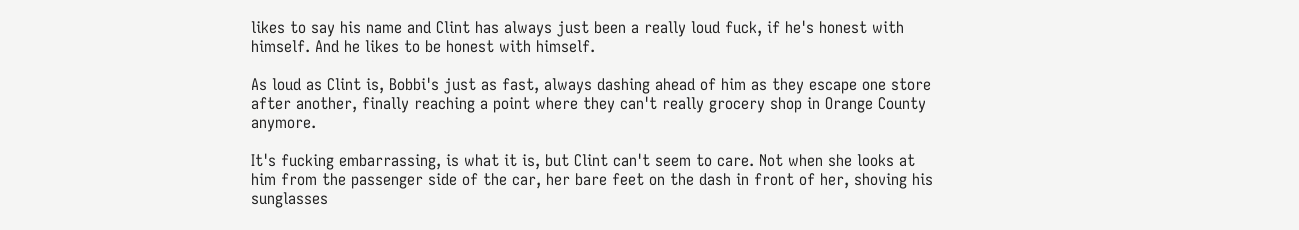likes to say his name and Clint has always just been a really loud fuck, if he's honest with himself. And he likes to be honest with himself.

As loud as Clint is, Bobbi's just as fast, always dashing ahead of him as they escape one store after another, finally reaching a point where they can't really grocery shop in Orange County anymore.

It's fucking embarrassing, is what it is, but Clint can't seem to care. Not when she looks at him from the passenger side of the car, her bare feet on the dash in front of her, shoving his sunglasses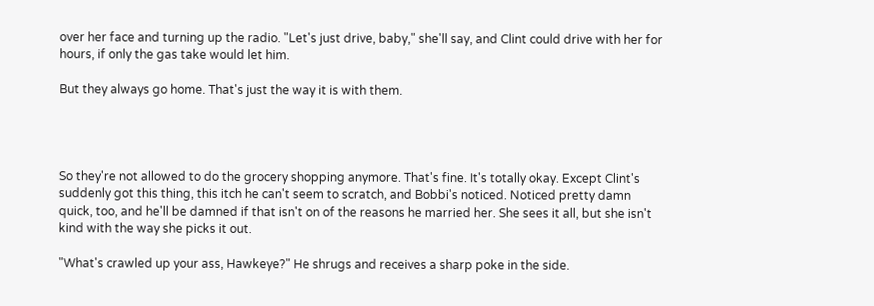over her face and turning up the radio. "Let's just drive, baby," she'll say, and Clint could drive with her for hours, if only the gas take would let him.

But they always go home. That's just the way it is with them.




So they're not allowed to do the grocery shopping anymore. That's fine. It's totally okay. Except Clint's suddenly got this thing, this itch he can't seem to scratch, and Bobbi's noticed. Noticed pretty damn quick, too, and he'll be damned if that isn't on of the reasons he married her. She sees it all, but she isn't kind with the way she picks it out.

"What's crawled up your ass, Hawkeye?" He shrugs and receives a sharp poke in the side.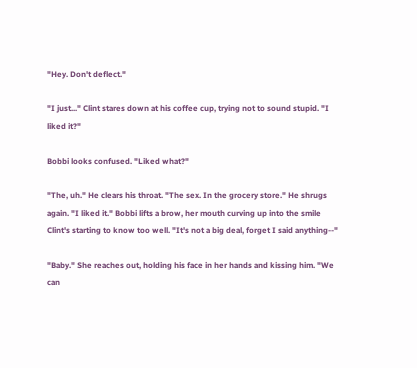"Hey. Don't deflect."

"I just..." Clint stares down at his coffee cup, trying not to sound stupid. "I liked it?"

Bobbi looks confused. "Liked what?"

"The, uh." He clears his throat. "The sex. In the grocery store." He shrugs again. "I liked it." Bobbi lifts a brow, her mouth curving up into the smile Clint's starting to know too well. "It's not a big deal, forget I said anything--"

"Baby." She reaches out, holding his face in her hands and kissing him. "We can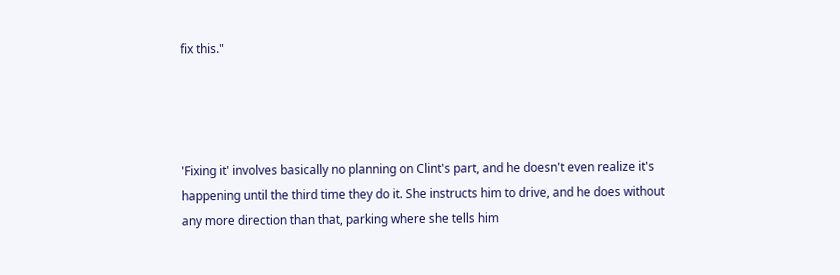fix this."




'Fixing it' involves basically no planning on Clint's part, and he doesn't even realize it's happening until the third time they do it. She instructs him to drive, and he does without any more direction than that, parking where she tells him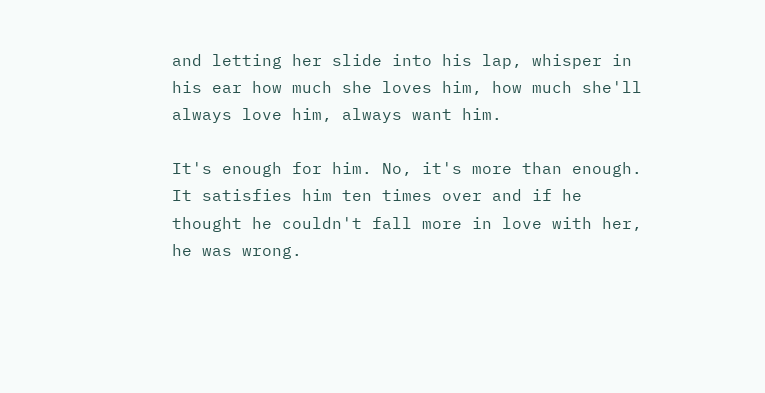and letting her slide into his lap, whisper in his ear how much she loves him, how much she'll always love him, always want him.

It's enough for him. No, it's more than enough. It satisfies him ten times over and if he thought he couldn't fall more in love with her, he was wrong.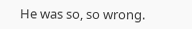He was so, so wrong.